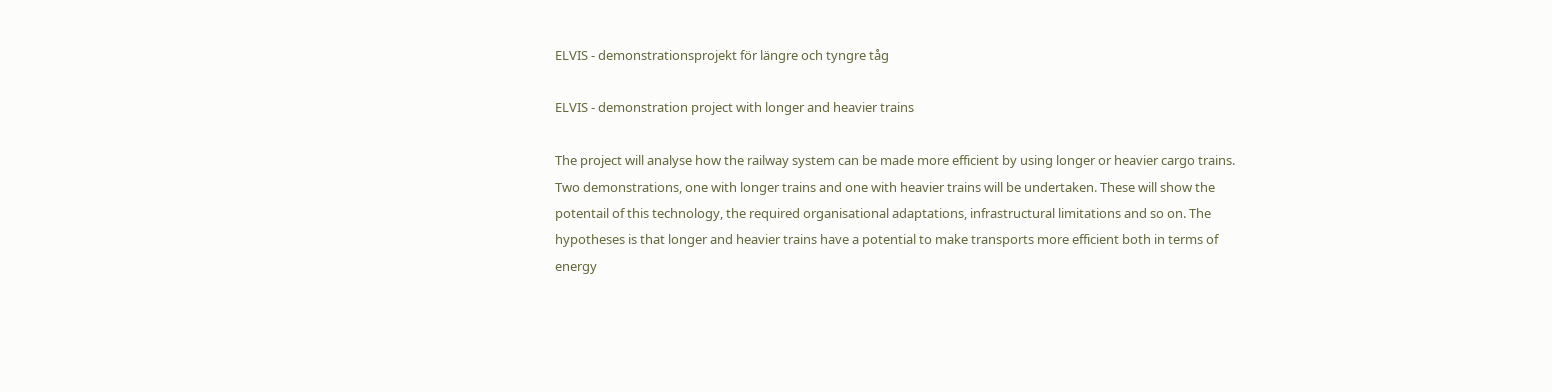ELVIS - demonstrationsprojekt för längre och tyngre tåg

ELVIS - demonstration project with longer and heavier trains

The project will analyse how the railway system can be made more efficient by using longer or heavier cargo trains. Two demonstrations, one with longer trains and one with heavier trains will be undertaken. These will show the potentail of this technology, the required organisational adaptations, infrastructural limitations and so on. The hypotheses is that longer and heavier trains have a potential to make transports more efficient both in terms of energy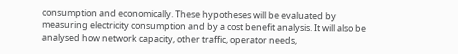consumption and economically. These hypotheses will be evaluated by measuring electricity consumption and by a cost benefit analysis. It will also be analysed how network capacity, other traffic, operator needs,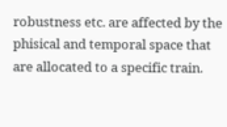robustness etc. are affected by the phisical and temporal space that are allocated to a specific train.